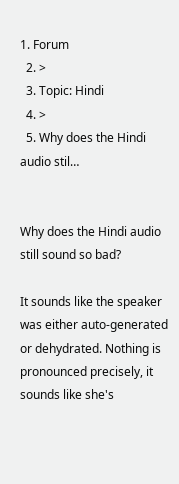1. Forum
  2. >
  3. Topic: Hindi
  4. >
  5. Why does the Hindi audio stil…


Why does the Hindi audio still sound so bad?

It sounds like the speaker was either auto-generated or dehydrated. Nothing is pronounced precisely, it sounds like she's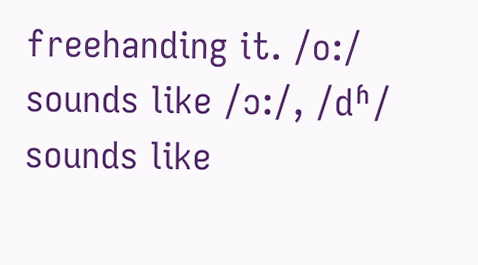freehanding it. /o:/ sounds like /ɔ:/, /dʱ/ sounds like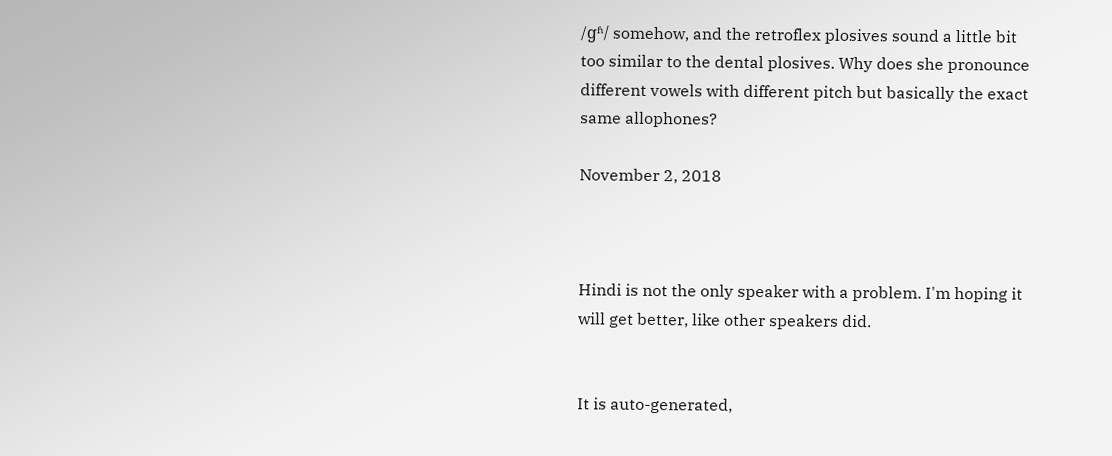/ɡʱ/ somehow, and the retroflex plosives sound a little bit too similar to the dental plosives. Why does she pronounce different vowels with different pitch but basically the exact same allophones?

November 2, 2018



Hindi is not the only speaker with a problem. I'm hoping it will get better, like other speakers did.


It is auto-generated,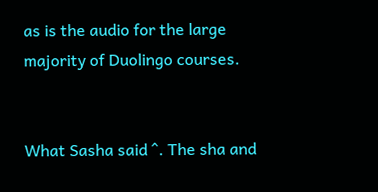as is the audio for the large majority of Duolingo courses.


What Sasha said ^. The sha and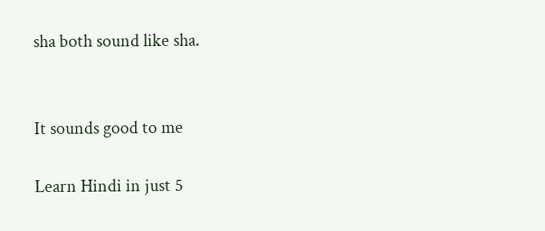sha both sound like sha.


It sounds good to me

Learn Hindi in just 5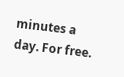minutes a day. For free.